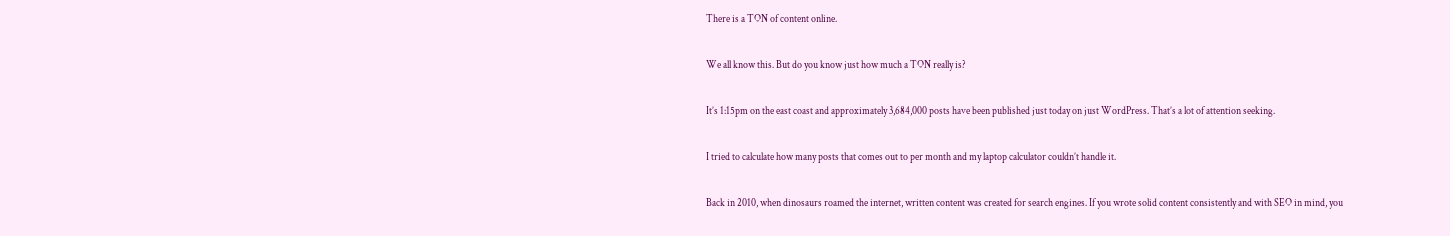There is a TON of content online.

We all know this. But do you know just how much a TON really is?

It’s 1:15pm on the east coast and approximately 3,684,000 posts have been published just today on just WordPress. That’s a lot of attention seeking.

I tried to calculate how many posts that comes out to per month and my laptop calculator couldn’t handle it.

Back in 2010, when dinosaurs roamed the internet, written content was created for search engines. If you wrote solid content consistently and with SEO in mind, you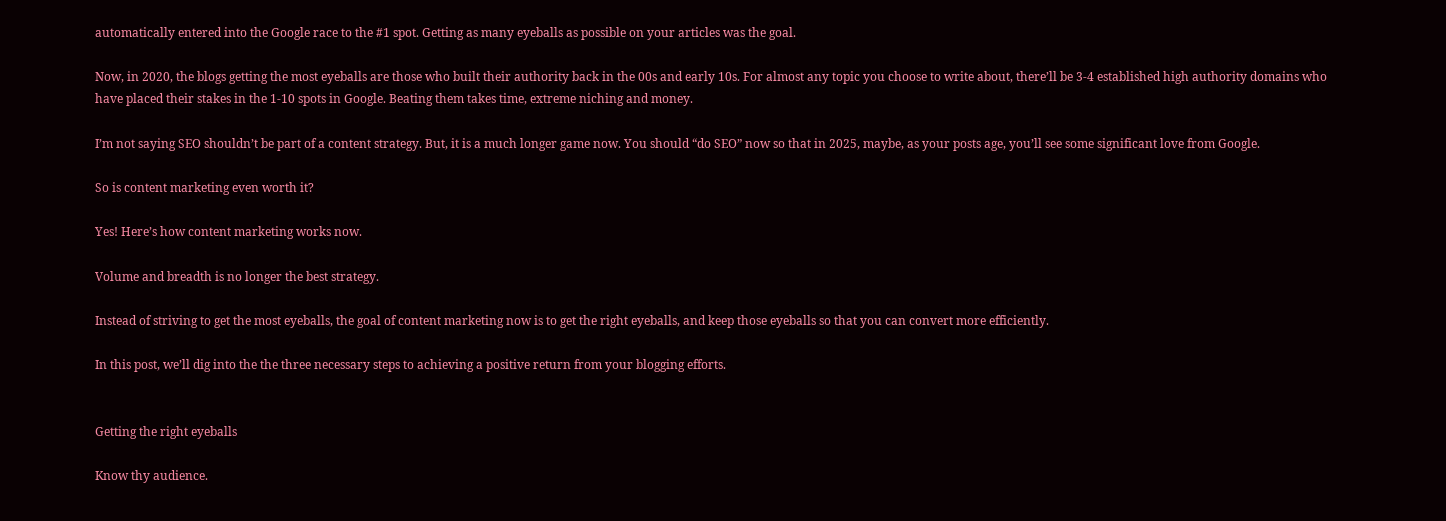automatically entered into the Google race to the #1 spot. Getting as many eyeballs as possible on your articles was the goal.

Now, in 2020, the blogs getting the most eyeballs are those who built their authority back in the 00s and early 10s. For almost any topic you choose to write about, there’ll be 3-4 established high authority domains who have placed their stakes in the 1-10 spots in Google. Beating them takes time, extreme niching and money.

I’m not saying SEO shouldn’t be part of a content strategy. But, it is a much longer game now. You should “do SEO” now so that in 2025, maybe, as your posts age, you’ll see some significant love from Google.

So is content marketing even worth it?

Yes! Here’s how content marketing works now.

Volume and breadth is no longer the best strategy.

Instead of striving to get the most eyeballs, the goal of content marketing now is to get the right eyeballs, and keep those eyeballs so that you can convert more efficiently.

In this post, we’ll dig into the the three necessary steps to achieving a positive return from your blogging efforts.


Getting the right eyeballs

Know thy audience.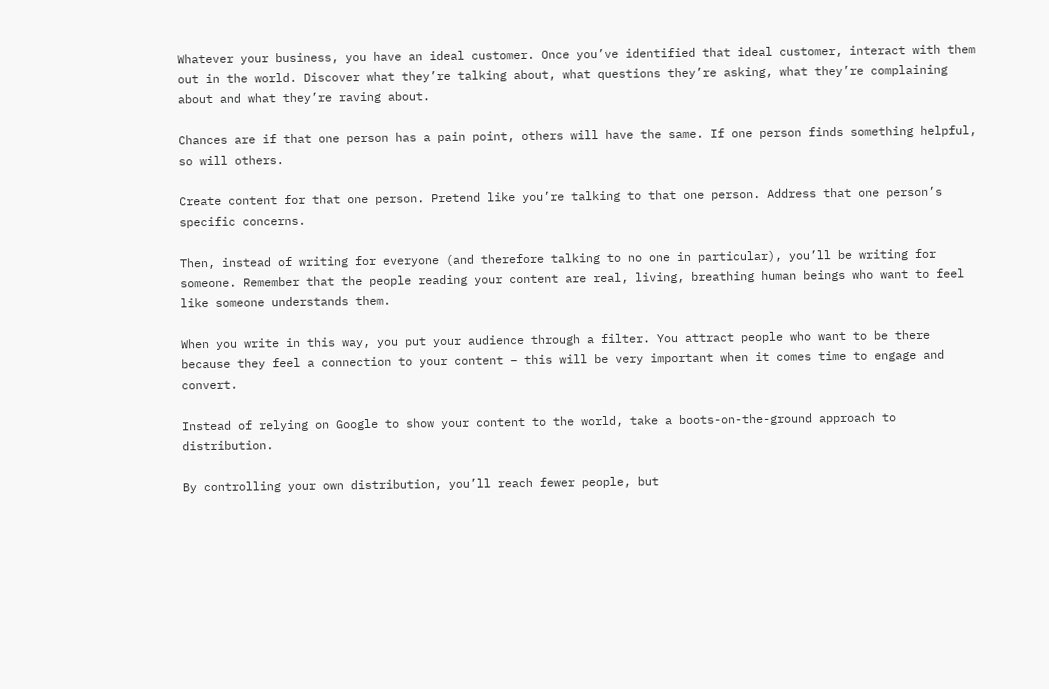Whatever your business, you have an ideal customer. Once you’ve identified that ideal customer, interact with them out in the world. Discover what they’re talking about, what questions they’re asking, what they’re complaining about and what they’re raving about.

Chances are if that one person has a pain point, others will have the same. If one person finds something helpful, so will others.

Create content for that one person. Pretend like you’re talking to that one person. Address that one person’s specific concerns.

Then, instead of writing for everyone (and therefore talking to no one in particular), you’ll be writing for someone. Remember that the people reading your content are real, living, breathing human beings who want to feel like someone understands them.

When you write in this way, you put your audience through a filter. You attract people who want to be there because they feel a connection to your content – this will be very important when it comes time to engage and convert.

Instead of relying on Google to show your content to the world, take a boots-on-the-ground approach to distribution.

By controlling your own distribution, you’ll reach fewer people, but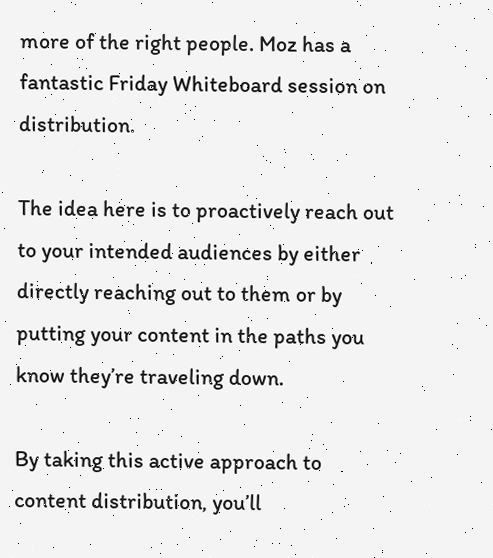more of the right people. Moz has a fantastic Friday Whiteboard session on distribution.

The idea here is to proactively reach out to your intended audiences by either directly reaching out to them or by putting your content in the paths you know they’re traveling down.

By taking this active approach to content distribution, you’ll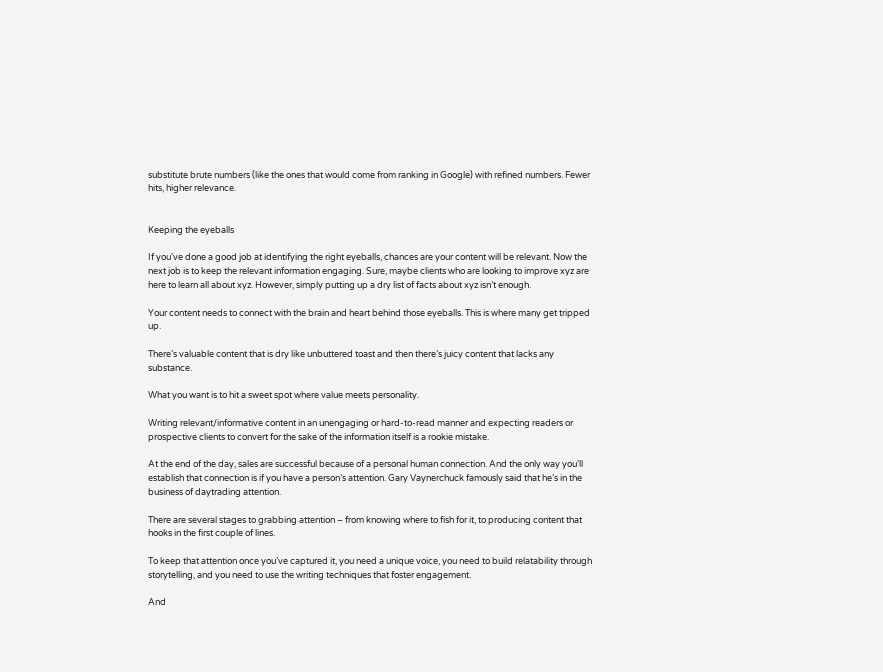substitute brute numbers (like the ones that would come from ranking in Google) with refined numbers. Fewer hits, higher relevance.


Keeping the eyeballs

If you’ve done a good job at identifying the right eyeballs, chances are your content will be relevant. Now the next job is to keep the relevant information engaging. Sure, maybe clients who are looking to improve xyz are here to learn all about xyz. However, simply putting up a dry list of facts about xyz isn’t enough.

Your content needs to connect with the brain and heart behind those eyeballs. This is where many get tripped up.

There’s valuable content that is dry like unbuttered toast and then there’s juicy content that lacks any substance.

What you want is to hit a sweet spot where value meets personality.

Writing relevant/informative content in an unengaging or hard-to-read manner and expecting readers or prospective clients to convert for the sake of the information itself is a rookie mistake.

At the end of the day, sales are successful because of a personal human connection. And the only way you’ll establish that connection is if you have a person’s attention. Gary Vaynerchuck famously said that he’s in the business of daytrading attention.

There are several stages to grabbing attention – from knowing where to fish for it, to producing content that hooks in the first couple of lines.

To keep that attention once you’ve captured it, you need a unique voice, you need to build relatability through storytelling, and you need to use the writing techniques that foster engagement.

And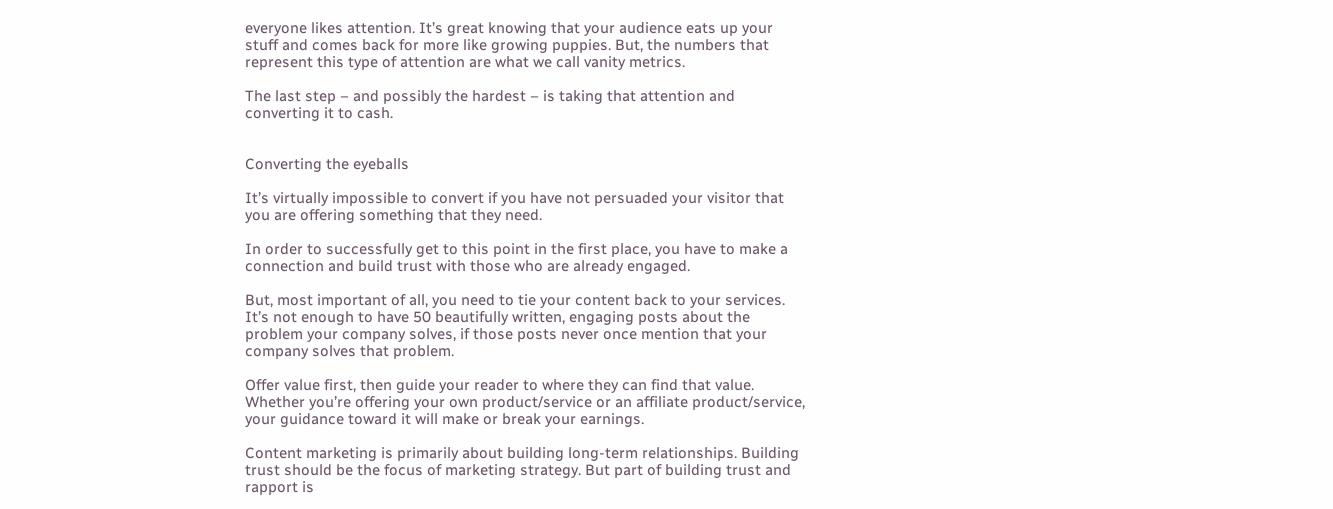everyone likes attention. It’s great knowing that your audience eats up your  stuff and comes back for more like growing puppies. But, the numbers that represent this type of attention are what we call vanity metrics.

The last step – and possibly the hardest – is taking that attention and converting it to cash.


Converting the eyeballs

It’s virtually impossible to convert if you have not persuaded your visitor that you are offering something that they need.

In order to successfully get to this point in the first place, you have to make a connection and build trust with those who are already engaged.

But, most important of all, you need to tie your content back to your services. It’s not enough to have 50 beautifully written, engaging posts about the problem your company solves, if those posts never once mention that your company solves that problem.

Offer value first, then guide your reader to where they can find that value. Whether you’re offering your own product/service or an affiliate product/service, your guidance toward it will make or break your earnings.

Content marketing is primarily about building long-term relationships. Building trust should be the focus of marketing strategy. But part of building trust and rapport is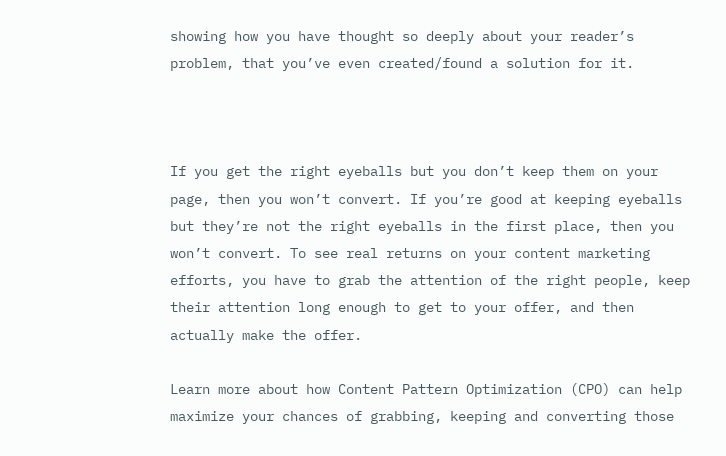showing how you have thought so deeply about your reader’s problem, that you’ve even created/found a solution for it.



If you get the right eyeballs but you don’t keep them on your page, then you won’t convert. If you’re good at keeping eyeballs but they’re not the right eyeballs in the first place, then you won’t convert. To see real returns on your content marketing efforts, you have to grab the attention of the right people, keep their attention long enough to get to your offer, and then actually make the offer.

Learn more about how Content Pattern Optimization (CPO) can help maximize your chances of grabbing, keeping and converting those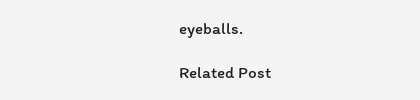eyeballs.

Related Post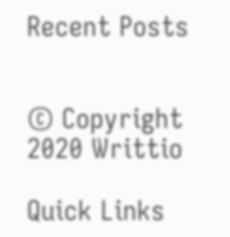Recent Posts


© Copyright 2020 Writtio

Quick Links